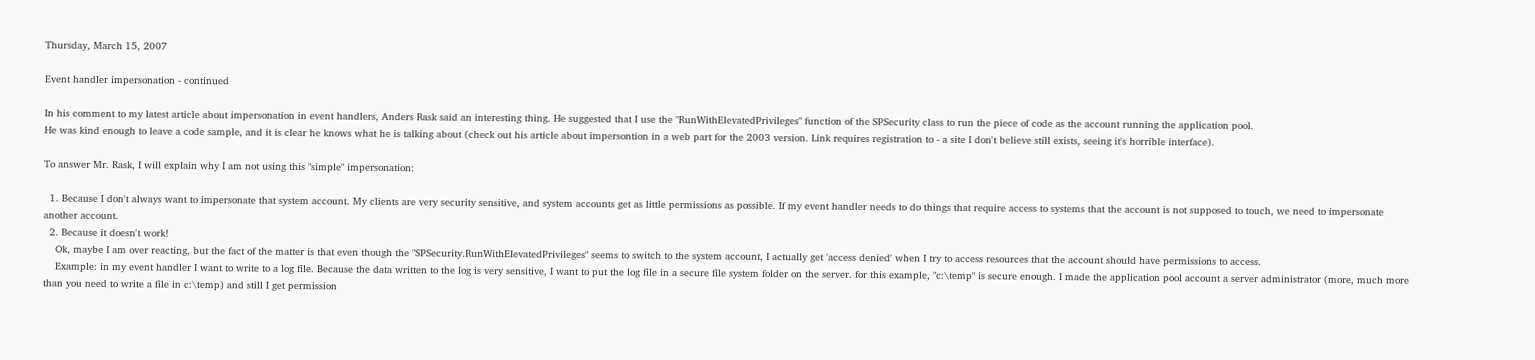Thursday, March 15, 2007

Event handler impersonation - continued

In his comment to my latest article about impersonation in event handlers, Anders Rask said an interesting thing. He suggested that I use the "RunWithElevatedPrivileges" function of the SPSecurity class to run the piece of code as the account running the application pool.
He was kind enough to leave a code sample, and it is clear he knows what he is talking about (check out his article about impersontion in a web part for the 2003 version. Link requires registration to - a site I don't believe still exists, seeing it's horrible interface).

To answer Mr. Rask, I will explain why I am not using this "simple" impersonation:

  1. Because I don't always want to impersonate that system account. My clients are very security sensitive, and system accounts get as little permissions as possible. If my event handler needs to do things that require access to systems that the account is not supposed to touch, we need to impersonate another account.
  2. Because it doesn't work!
    Ok, maybe I am over reacting, but the fact of the matter is that even though the "SPSecurity.RunWithElevatedPrivileges" seems to switch to the system account, I actually get 'access denied' when I try to access resources that the account should have permissions to access.
    Example: in my event handler I want to write to a log file. Because the data written to the log is very sensitive, I want to put the log file in a secure file system folder on the server. for this example, "c:\temp" is secure enough. I made the application pool account a server administrator (more, much more than you need to write a file in c:\temp) and still I get permission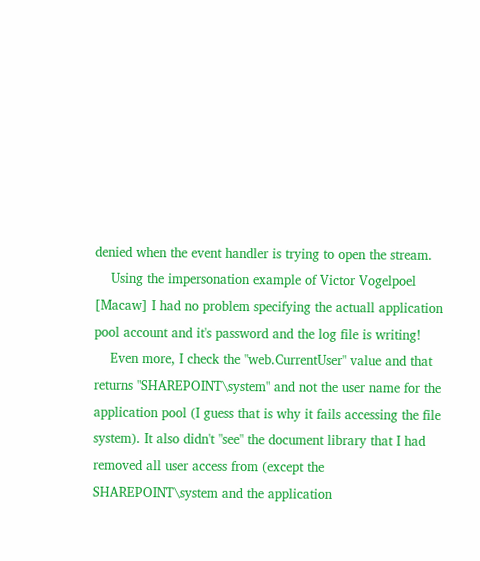denied when the event handler is trying to open the stream.
    Using the impersonation example of Victor Vogelpoel [Macaw] I had no problem specifying the actuall application pool account and it's password and the log file is writing!
    Even more, I check the "web.CurrentUser" value and that returns "SHAREPOINT\system" and not the user name for the application pool (I guess that is why it fails accessing the file system). It also didn't "see" the document library that I had removed all user access from (except the SHAREPOINT\system and the application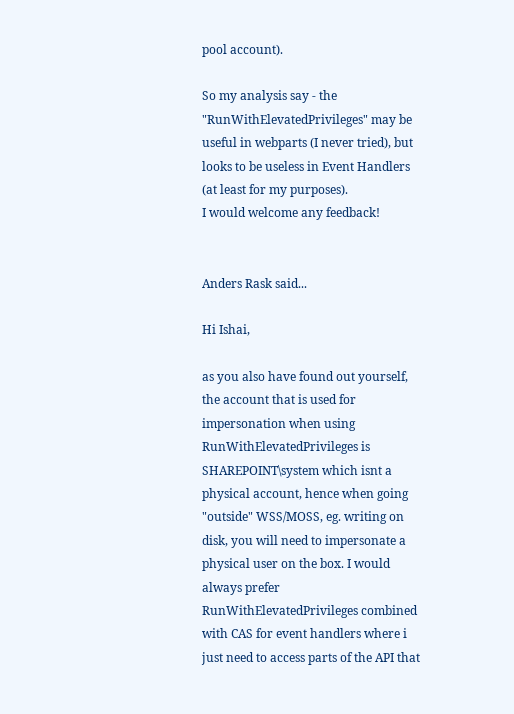pool account).

So my analysis say - the "RunWithElevatedPrivileges" may be useful in webparts (I never tried), but looks to be useless in Event Handlers (at least for my purposes).
I would welcome any feedback!


Anders Rask said...

Hi Ishai,

as you also have found out yourself, the account that is used for impersonation when using RunWithElevatedPrivileges is SHAREPOINT\system which isnt a physical account, hence when going "outside" WSS/MOSS, eg. writing on disk, you will need to impersonate a physical user on the box. I would always prefer RunWithElevatedPrivileges combined with CAS for event handlers where i just need to access parts of the API that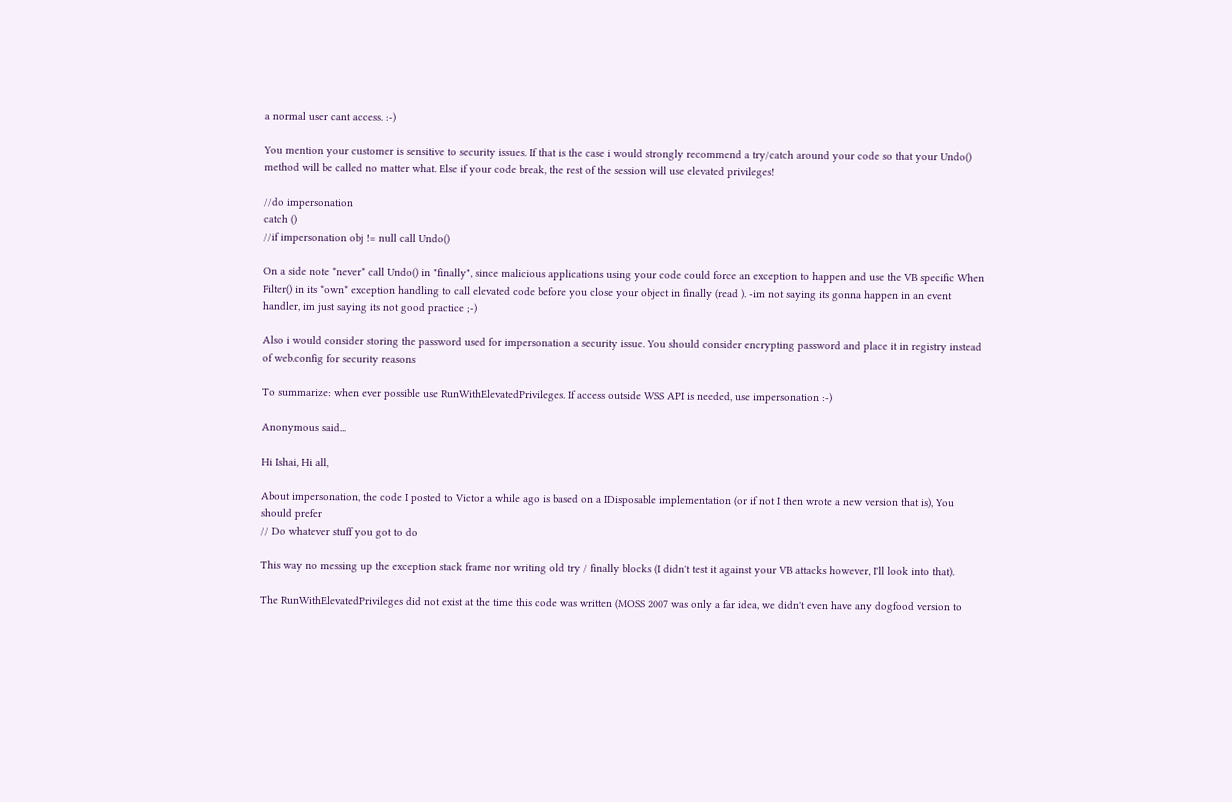a normal user cant access. :-)

You mention your customer is sensitive to security issues. If that is the case i would strongly recommend a try/catch around your code so that your Undo() method will be called no matter what. Else if your code break, the rest of the session will use elevated privileges!

//do impersonation
catch ()
//if impersonation obj != null call Undo()

On a side note *never* call Undo() in "finally", since malicious applications using your code could force an exception to happen and use the VB specific When Filter() in its *own* exception handling to call elevated code before you close your object in finally (read ). -im not saying its gonna happen in an event handler, im just saying its not good practice ;-)

Also i would consider storing the password used for impersonation a security issue. You should consider encrypting password and place it in registry instead of web.config for security reasons

To summarize: when ever possible use RunWithElevatedPrivileges. If access outside WSS API is needed, use impersonation :-)

Anonymous said...

Hi Ishai, Hi all,

About impersonation, the code I posted to Victor a while ago is based on a IDisposable implementation (or if not I then wrote a new version that is), You should prefer
// Do whatever stuff you got to do

This way no messing up the exception stack frame nor writing old try / finally blocks (I didn't test it against your VB attacks however, I'll look into that).

The RunWithElevatedPrivileges did not exist at the time this code was written (MOSS 2007 was only a far idea, we didn't even have any dogfood version to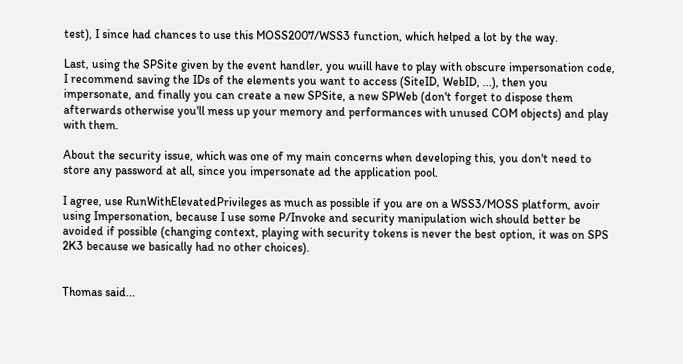test), I since had chances to use this MOSS2007/WSS3 function, which helped a lot by the way.

Last, using the SPSite given by the event handler, you wuill have to play with obscure impersonation code, I recommend saving the IDs of the elements you want to access (SiteID, WebID, ...), then you impersonate, and finally you can create a new SPSite, a new SPWeb (don't forget to dispose them afterwards otherwise you'll mess up your memory and performances with unused COM objects) and play with them.

About the security issue, which was one of my main concerns when developing this, you don't need to store any password at all, since you impersonate ad the application pool.

I agree, use RunWithElevatedPrivileges as much as possible if you are on a WSS3/MOSS platform, avoir using Impersonation, because I use some P/Invoke and security manipulation wich should better be avoided if possible (changing context, playing with security tokens is never the best option, it was on SPS 2K3 because we basically had no other choices).


Thomas said...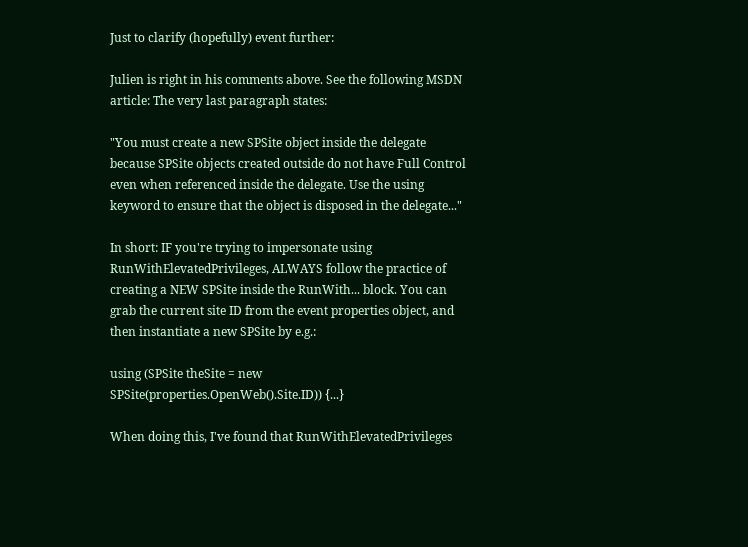Just to clarify (hopefully) event further:

Julien is right in his comments above. See the following MSDN article: The very last paragraph states:

"You must create a new SPSite object inside the delegate because SPSite objects created outside do not have Full Control even when referenced inside the delegate. Use the using keyword to ensure that the object is disposed in the delegate..."

In short: IF you're trying to impersonate using RunWithElevatedPrivileges, ALWAYS follow the practice of creating a NEW SPSite inside the RunWith... block. You can grab the current site ID from the event properties object, and then instantiate a new SPSite by e.g.:

using (SPSite theSite = new SPSite(properties.OpenWeb().Site.ID)) {...}

When doing this, I've found that RunWithElevatedPrivileges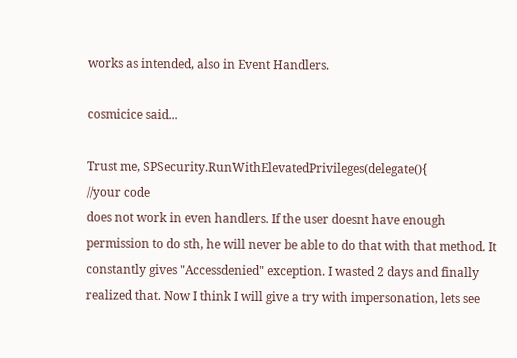works as intended, also in Event Handlers.

cosmicice said...

Trust me, SPSecurity.RunWithElevatedPrivileges(delegate(){
//your code
does not work in even handlers. If the user doesnt have enough permission to do sth, he will never be able to do that with that method. It constantly gives "Accessdenied" exception. I wasted 2 days and finally realized that. Now I think I will give a try with impersonation, lets see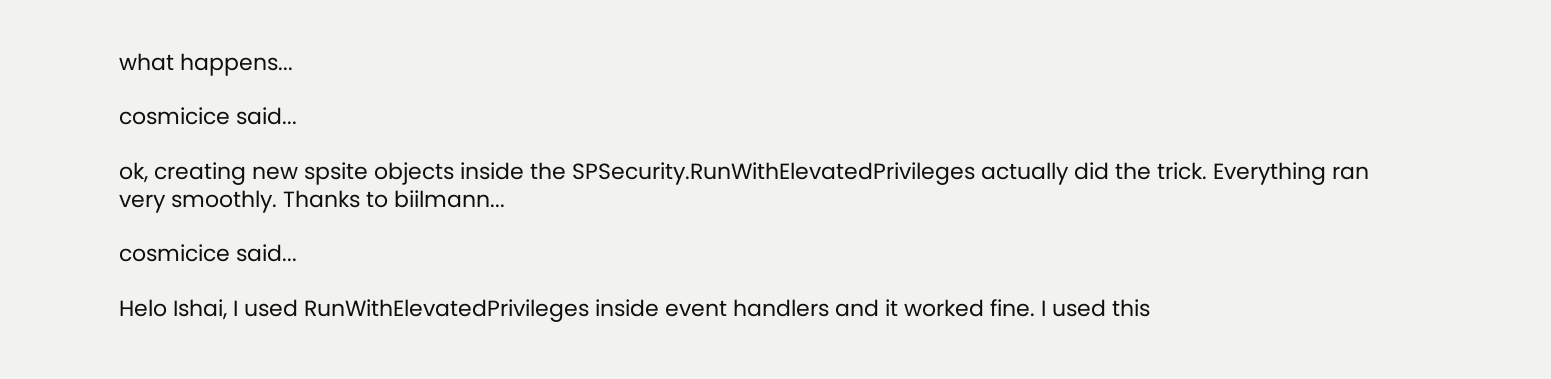what happens...

cosmicice said...

ok, creating new spsite objects inside the SPSecurity.RunWithElevatedPrivileges actually did the trick. Everything ran very smoothly. Thanks to biilmann...

cosmicice said...

Helo Ishai, I used RunWithElevatedPrivileges inside event handlers and it worked fine. I used this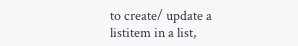to create/ update a listitem in a list,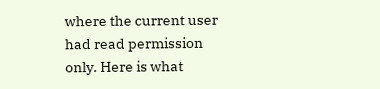where the current user had read permission only. Here is what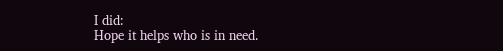I did:
Hope it helps who is in need.